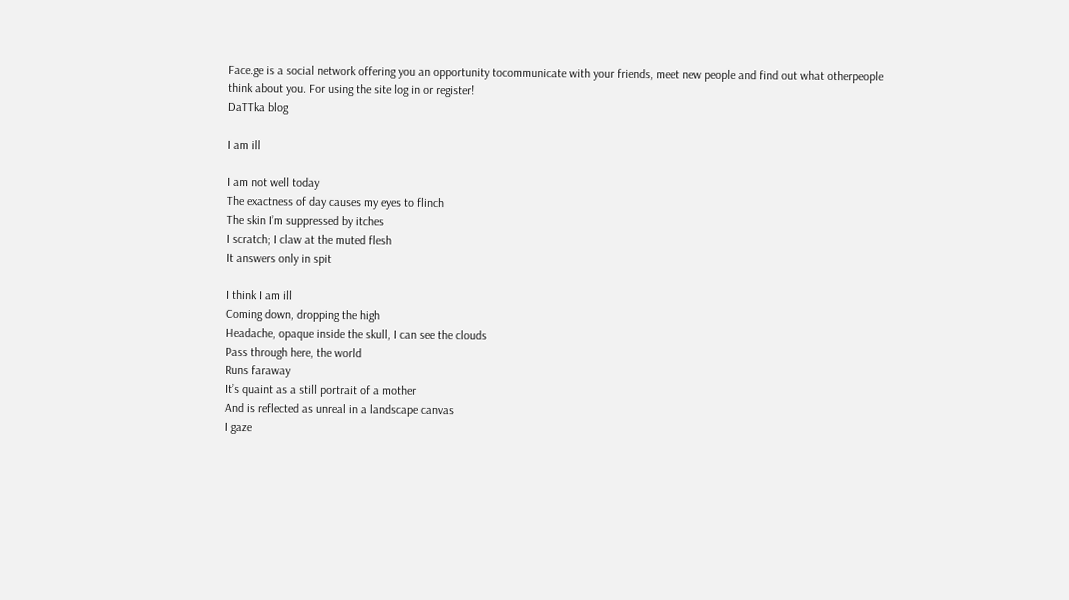Face.ge is a social network offering you an opportunity tocommunicate with your friends, meet new people and find out what otherpeople think about you. For using the site log in or register!
DaTTka blog

I am ill

I am not well today
The exactness of day causes my eyes to flinch
The skin I’m suppressed by itches
I scratch; I claw at the muted flesh
It answers only in spit

I think I am ill
Coming down, dropping the high
Headache, opaque inside the skull, I can see the clouds
Pass through here, the world
Runs faraway
It’s quaint as a still portrait of a mother
And is reflected as unreal in a landscape canvas
I gaze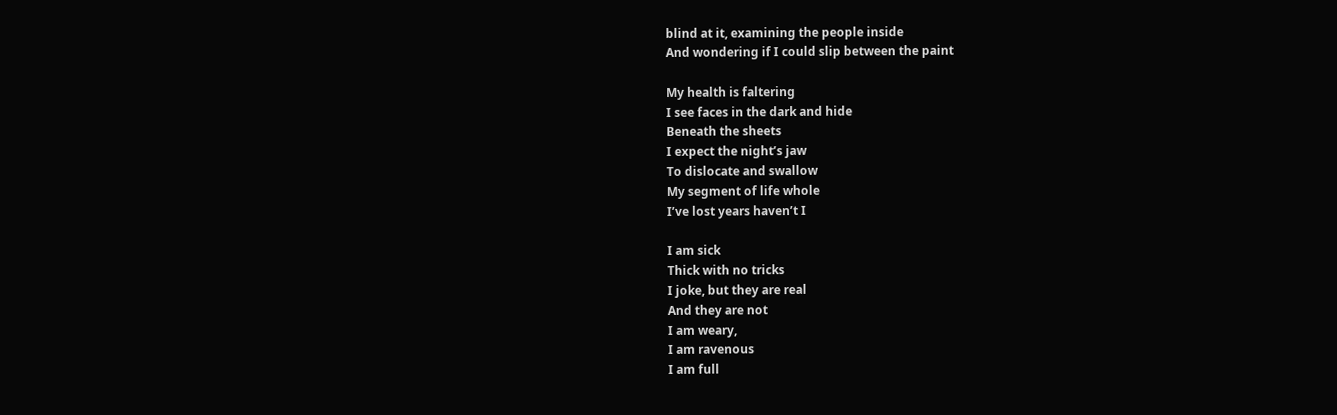blind at it, examining the people inside
And wondering if I could slip between the paint

My health is faltering
I see faces in the dark and hide
Beneath the sheets
I expect the night’s jaw
To dislocate and swallow
My segment of life whole
I’ve lost years haven’t I

I am sick
Thick with no tricks
I joke, but they are real
And they are not
I am weary,
I am ravenous
I am full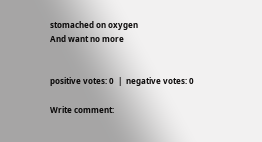stomached on oxygen
And want no more


positive votes: 0  |  negative votes: 0

Write comment: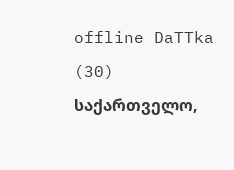offline DaTTka (30)
საქართველო,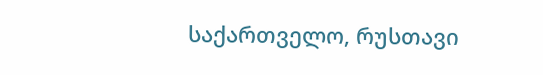საქართველო, რუსთავი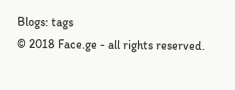Blogs: tags
© 2018 Face.ge - all rights reserved.